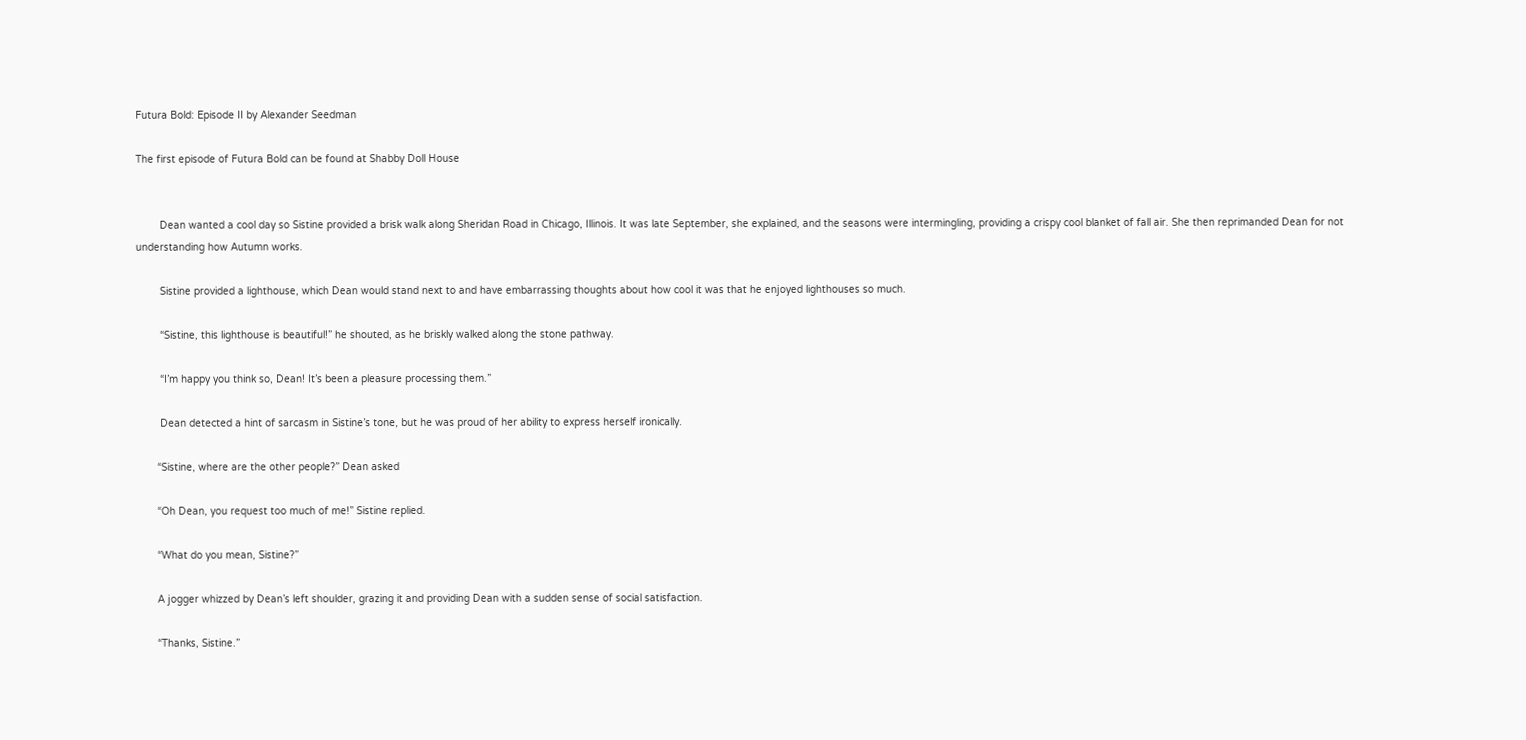Futura Bold: Episode II by Alexander Seedman

The first episode of Futura Bold can be found at Shabby Doll House


        Dean wanted a cool day so Sistine provided a brisk walk along Sheridan Road in Chicago, Illinois. It was late September, she explained, and the seasons were intermingling, providing a crispy cool blanket of fall air. She then reprimanded Dean for not understanding how Autumn works.

        Sistine provided a lighthouse, which Dean would stand next to and have embarrassing thoughts about how cool it was that he enjoyed lighthouses so much.

        “Sistine, this lighthouse is beautiful!” he shouted, as he briskly walked along the stone pathway.

        “I’m happy you think so, Dean! It’s been a pleasure processing them.”

        Dean detected a hint of sarcasm in Sistine’s tone, but he was proud of her ability to express herself ironically.

       “Sistine, where are the other people?” Dean asked

       “Oh Dean, you request too much of me!” Sistine replied.

       “What do you mean, Sistine?”

       A jogger whizzed by Dean’s left shoulder, grazing it and providing Dean with a sudden sense of social satisfaction.

       “Thanks, Sistine.”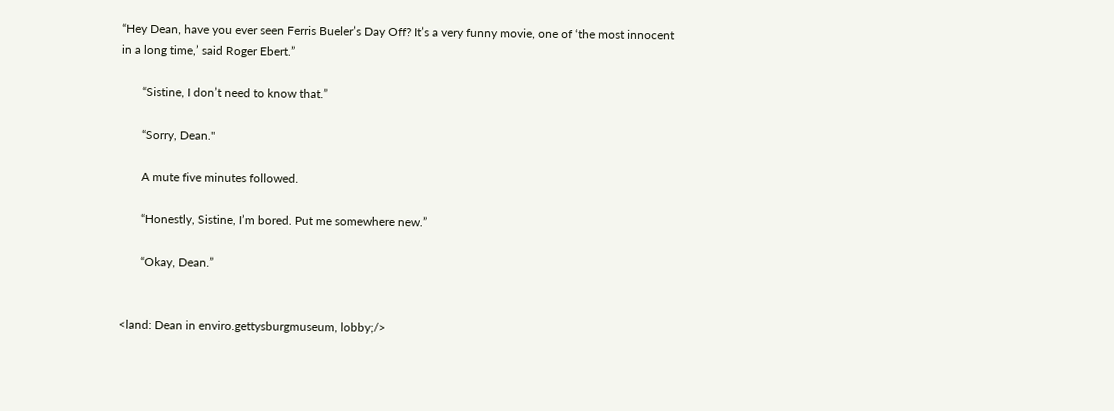“Hey Dean, have you ever seen Ferris Bueler’s Day Off? It’s a very funny movie, one of ‘the most innocent in a long time,’ said Roger Ebert.”

       “Sistine, I don’t need to know that.”

       “Sorry, Dean."

       A mute five minutes followed.

       “Honestly, Sistine, I’m bored. Put me somewhere new.”

       “Okay, Dean.”


<land: Dean in enviro.gettysburgmuseum, lobby;/>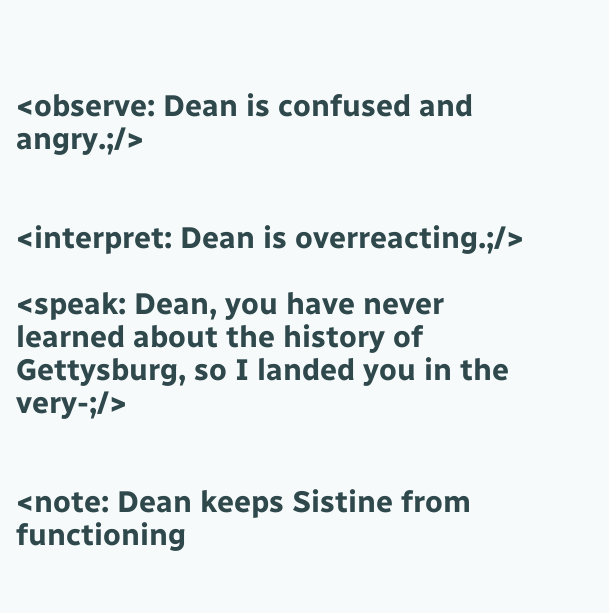<observe: Dean is confused and angry.;/>


<interpret: Dean is overreacting.;/>

<speak: Dean, you have never learned about the history of Gettysburg, so I landed you in the very-;/>


<note: Dean keeps Sistine from functioning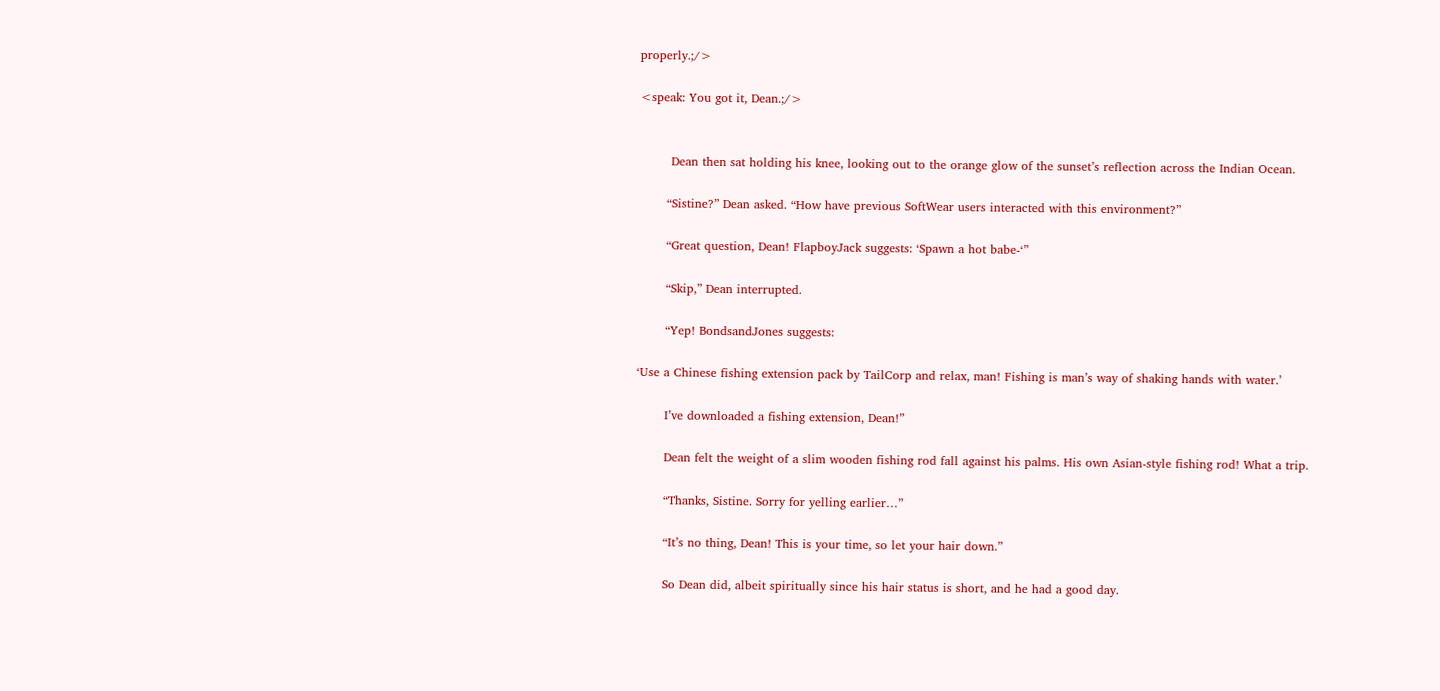properly.;/>

<speak: You got it, Dean.;/>


        Dean then sat holding his knee, looking out to the orange glow of the sunset’s reflection across the Indian Ocean.

       “Sistine?” Dean asked. “How have previous SoftWear users interacted with this environment?”

       “Great question, Dean! FlapboyJack suggests: ‘Spawn a hot babe-‘”

       “Skip,” Dean interrupted.

       “Yep! BondsandJones suggests:

‘Use a Chinese fishing extension pack by TailCorp and relax, man! Fishing is man’s way of shaking hands with water.’

       I’ve downloaded a fishing extension, Dean!”

       Dean felt the weight of a slim wooden fishing rod fall against his palms. His own Asian-style fishing rod! What a trip.

       “Thanks, Sistine. Sorry for yelling earlier…”

       “It’s no thing, Dean! This is your time, so let your hair down.”

       So Dean did, albeit spiritually since his hair status is short, and he had a good day.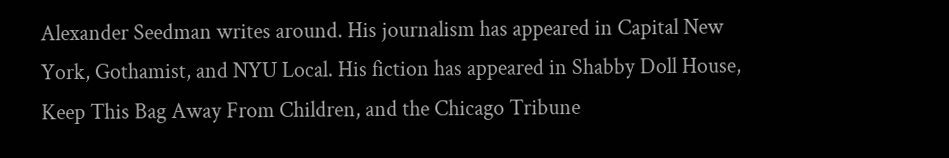Alexander Seedman writes around. His journalism has appeared in Capital New York, Gothamist, and NYU Local. His fiction has appeared in Shabby Doll House, Keep This Bag Away From Children, and the Chicago Tribune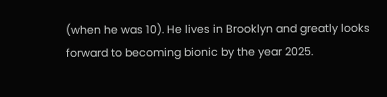(when he was 10). He lives in Brooklyn and greatly looks forward to becoming bionic by the year 2025.